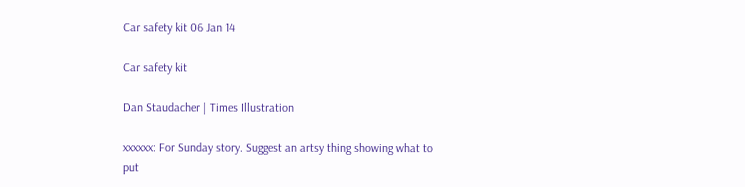Car safety kit 06 Jan 14

Car safety kit

Dan Staudacher | Times Illustration

xxxxxx: For Sunday story. Suggest an artsy thing showing what to put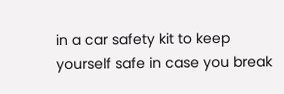in a car safety kit to keep yourself safe in case you break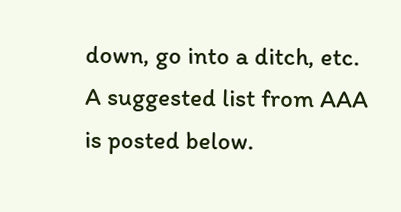down, go into a ditch, etc. A suggested list from AAA is posted below.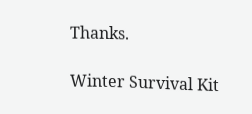Thanks.

Winter Survival Kit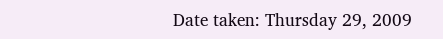Date taken: Thursday 29, 2009